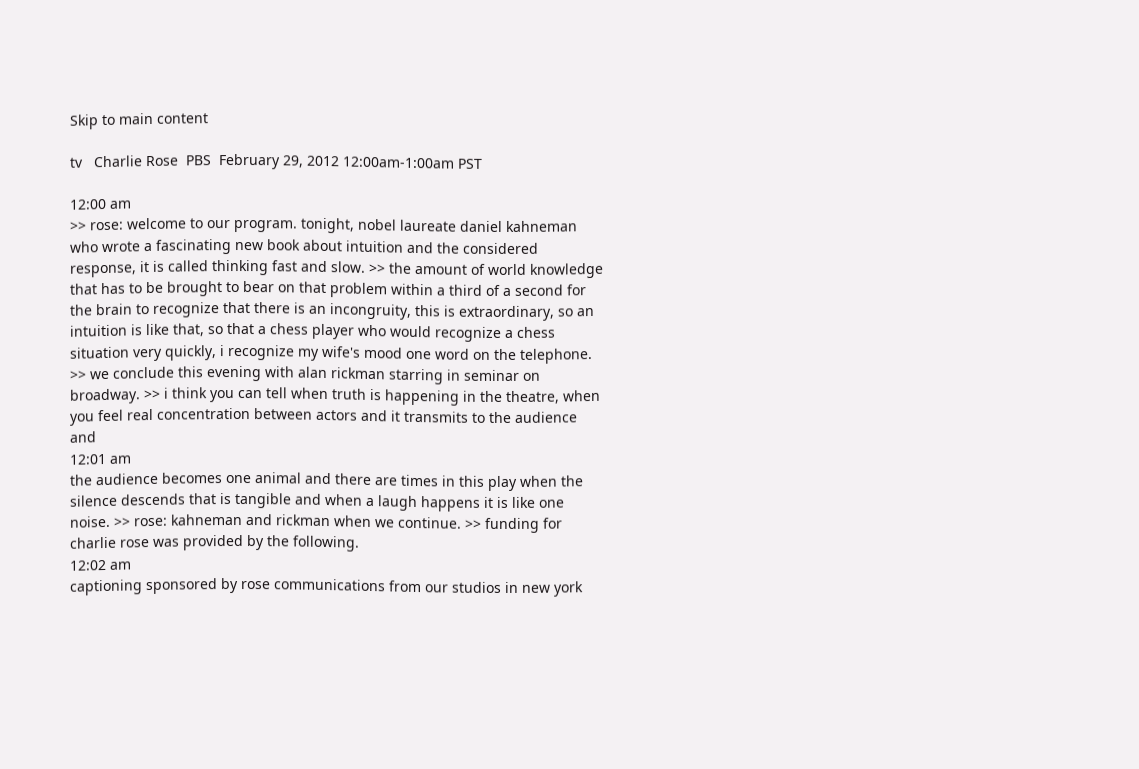Skip to main content

tv   Charlie Rose  PBS  February 29, 2012 12:00am-1:00am PST

12:00 am
>> rose: welcome to our program. tonight, nobel laureate daniel kahneman who wrote a fascinating new book about intuition and the considered response, it is called thinking fast and slow. >> the amount of world knowledge that has to be brought to bear on that problem within a third of a second for the brain to recognize that there is an incongruity, this is extraordinary, so an intuition is like that, so that a chess player who would recognize a chess situation very quickly, i recognize my wife's mood one word on the telephone. >> we conclude this evening with alan rickman starring in seminar on broadway. >> i think you can tell when truth is happening in the theatre, when you feel real concentration between actors and it transmits to the audience and
12:01 am
the audience becomes one animal and there are times in this play when the silence descends that is tangible and when a laugh happens it is like one noise. >> rose: kahneman and rickman when we continue. >> funding for charlie rose was provided by the following.
12:02 am
captioning sponsored by rose communications from our studios in new york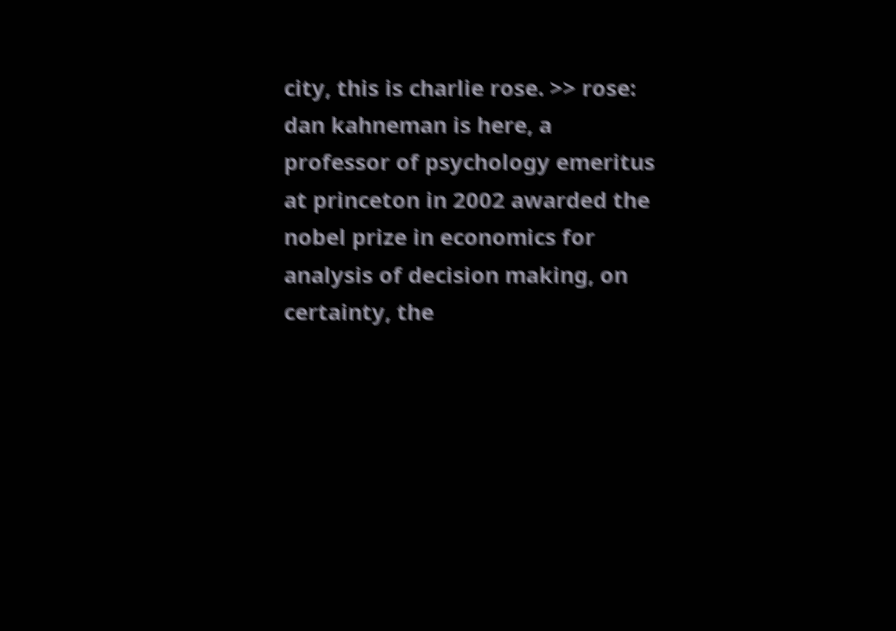city, this is charlie rose. >> rose: dan kahneman is here, a professor of psychology emeritus at princeton in 2002 awarded the nobel prize in economics for analysis of decision making, on certainty, the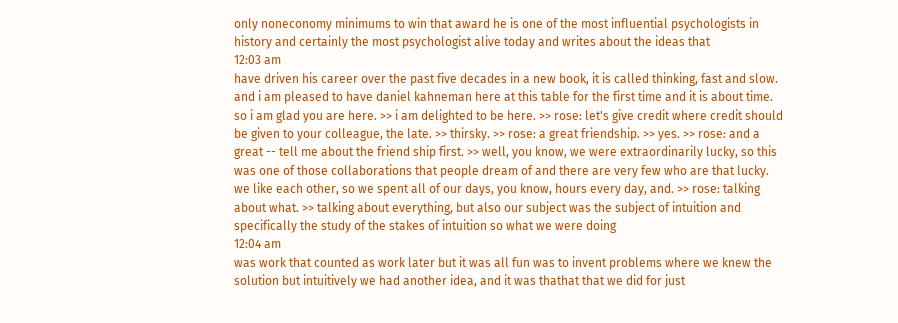only noneconomy minimums to win that award he is one of the most influential psychologists in history and certainly the most psychologist alive today and writes about the ideas that
12:03 am
have driven his career over the past five decades in a new book, it is called thinking, fast and slow. and i am pleased to have daniel kahneman here at this table for the first time and it is about time. so i am glad you are here. >> i am delighted to be here. >> rose: let's give credit where credit should be given to your colleague, the late. >> thirsky. >> rose: a great friendship. >> yes. >> rose: and a great -- tell me about the friend ship first. >> well, you know, we were extraordinarily lucky, so this was one of those collaborations that people dream of and there are very few who are that lucky. we like each other, so we spent all of our days, you know, hours every day, and. >> rose: talking about what. >> talking about everything, but also our subject was the subject of intuition and specifically the study of the stakes of intuition so what we were doing
12:04 am
was work that counted as work later but it was all fun was to invent problems where we knew the solution but intuitively we had another idea, and it was thathat that we did for just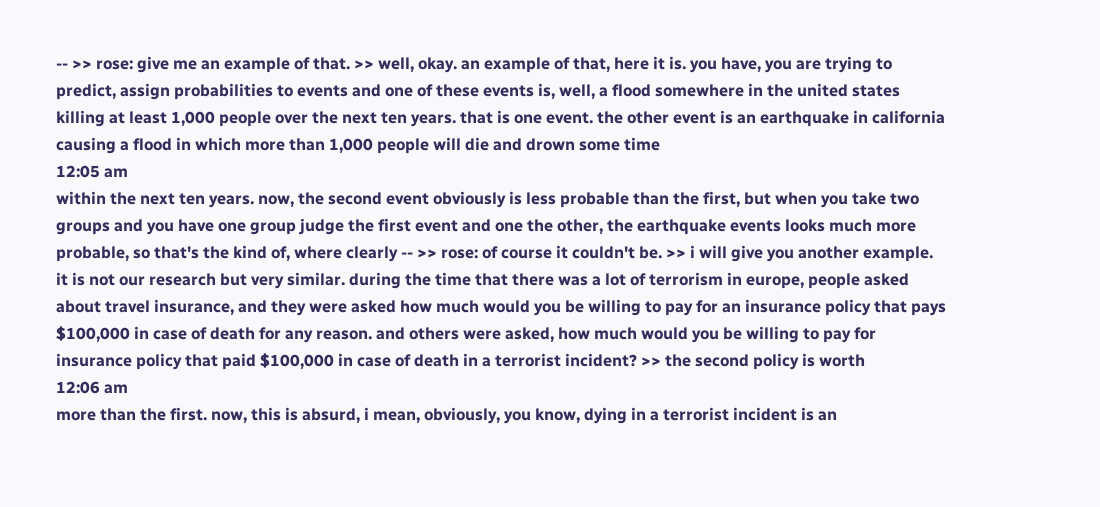-- >> rose: give me an example of that. >> well, okay. an example of that, here it is. you have, you are trying to predict, assign probabilities to events and one of these events is, well, a flood somewhere in the united states killing at least 1,000 people over the next ten years. that is one event. the other event is an earthquake in california causing a flood in which more than 1,000 people will die and drown some time
12:05 am
within the next ten years. now, the second event obviously is less probable than the first, but when you take two groups and you have one group judge the first event and one the other, the earthquake events looks much more probable, so that's the kind of, where clearly -- >> rose: of course it couldn't be. >> i will give you another example. it is not our research but very similar. during the time that there was a lot of terrorism in europe, people asked about travel insurance, and they were asked how much would you be willing to pay for an insurance policy that pays $100,000 in case of death for any reason. and others were asked, how much would you be willing to pay for insurance policy that paid $100,000 in case of death in a terrorist incident? >> the second policy is worth
12:06 am
more than the first. now, this is absurd, i mean, obviously, you know, dying in a terrorist incident is an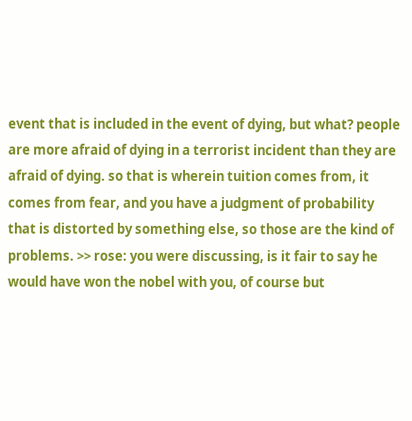event that is included in the event of dying, but what? people are more afraid of dying in a terrorist incident than they are afraid of dying. so that is wherein tuition comes from, it comes from fear, and you have a judgment of probability that is distorted by something else, so those are the kind of problems. >> rose: you were discussing, is it fair to say he would have won the nobel with you, of course but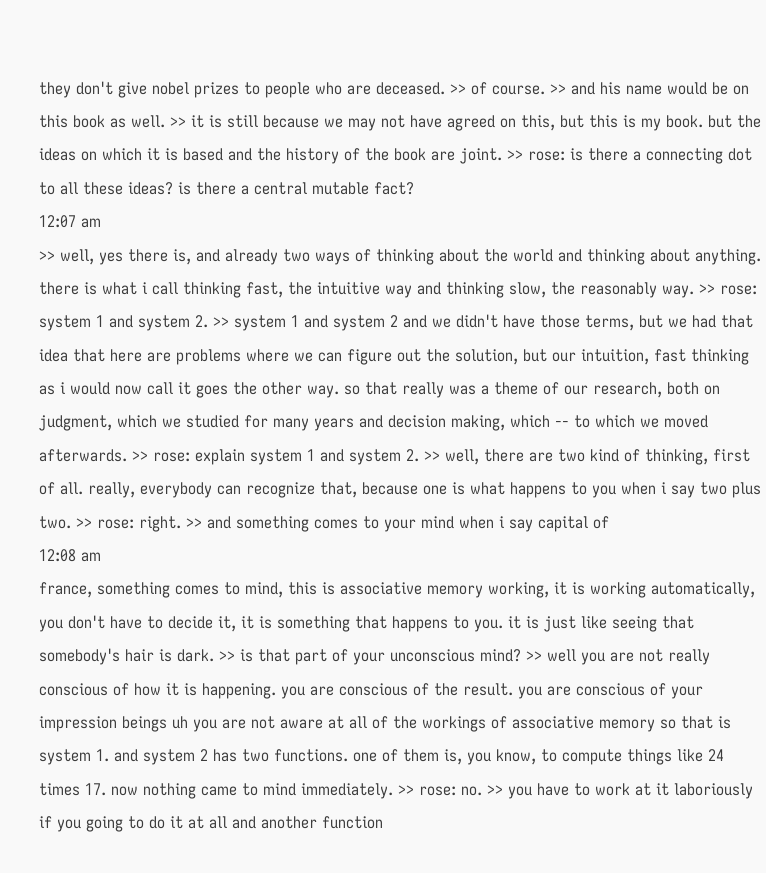they don't give nobel prizes to people who are deceased. >> of course. >> and his name would be on this book as well. >> it is still because we may not have agreed on this, but this is my book. but the ideas on which it is based and the history of the book are joint. >> rose: is there a connecting dot to all these ideas? is there a central mutable fact?
12:07 am
>> well, yes there is, and already two ways of thinking about the world and thinking about anything. there is what i call thinking fast, the intuitive way and thinking slow, the reasonably way. >> rose: system 1 and system 2. >> system 1 and system 2 and we didn't have those terms, but we had that idea that here are problems where we can figure out the solution, but our intuition, fast thinking as i would now call it goes the other way. so that really was a theme of our research, both on judgment, which we studied for many years and decision making, which -- to which we moved afterwards. >> rose: explain system 1 and system 2. >> well, there are two kind of thinking, first of all. really, everybody can recognize that, because one is what happens to you when i say two plus two. >> rose: right. >> and something comes to your mind when i say capital of
12:08 am
france, something comes to mind, this is associative memory working, it is working automatically, you don't have to decide it, it is something that happens to you. it is just like seeing that somebody's hair is dark. >> is that part of your unconscious mind? >> well you are not really conscious of how it is happening. you are conscious of the result. you are conscious of your impression beings uh you are not aware at all of the workings of associative memory so that is system 1. and system 2 has two functions. one of them is, you know, to compute things like 24 times 17. now nothing came to mind immediately. >> rose: no. >> you have to work at it laboriously if you going to do it at all and another function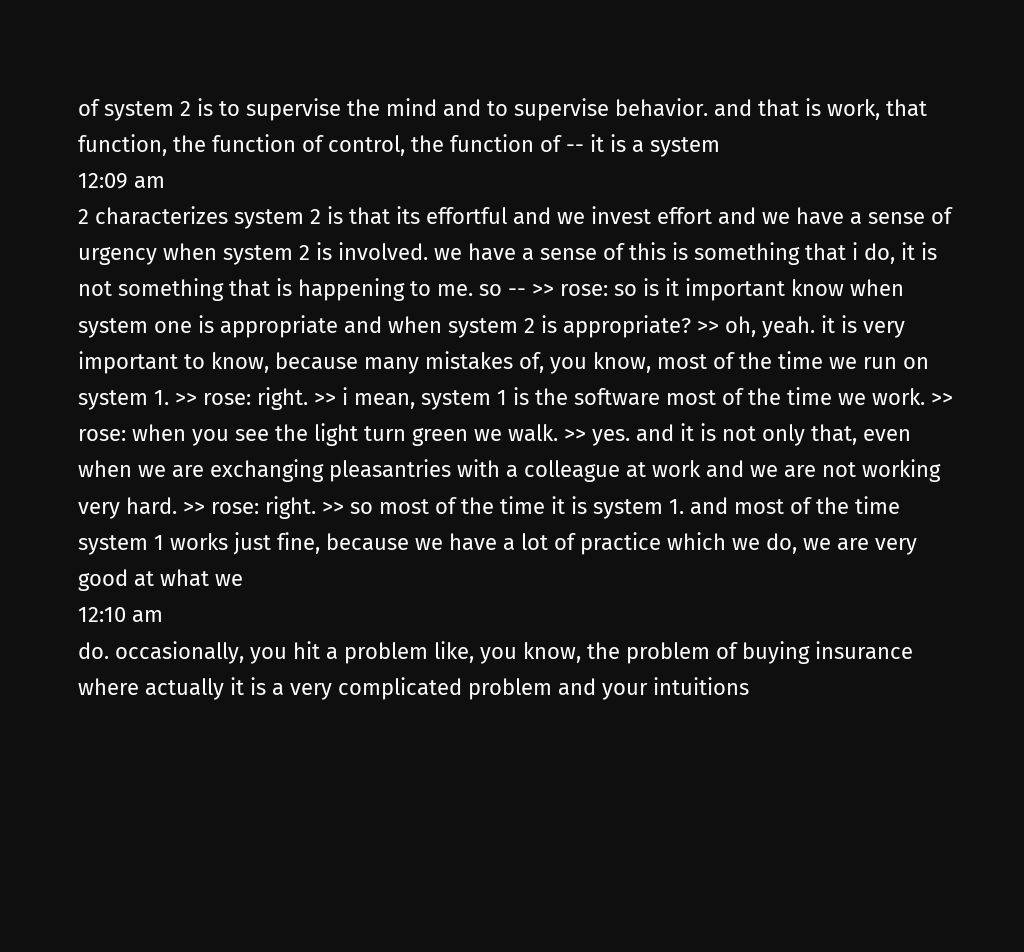of system 2 is to supervise the mind and to supervise behavior. and that is work, that function, the function of control, the function of -- it is a system
12:09 am
2 characterizes system 2 is that its effortful and we invest effort and we have a sense of urgency when system 2 is involved. we have a sense of this is something that i do, it is not something that is happening to me. so -- >> rose: so is it important know when system one is appropriate and when system 2 is appropriate? >> oh, yeah. it is very important to know, because many mistakes of, you know, most of the time we run on system 1. >> rose: right. >> i mean, system 1 is the software most of the time we work. >> rose: when you see the light turn green we walk. >> yes. and it is not only that, even when we are exchanging pleasantries with a colleague at work and we are not working very hard. >> rose: right. >> so most of the time it is system 1. and most of the time system 1 works just fine, because we have a lot of practice which we do, we are very good at what we
12:10 am
do. occasionally, you hit a problem like, you know, the problem of buying insurance where actually it is a very complicated problem and your intuitions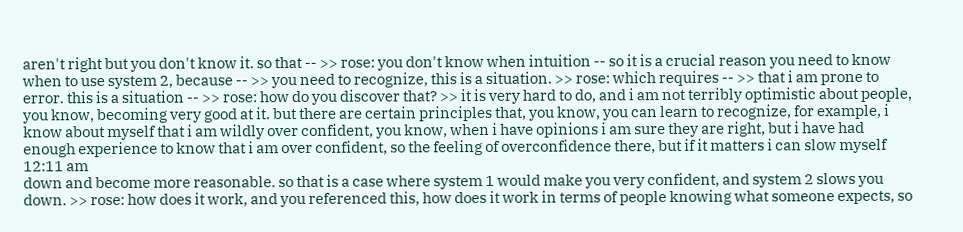aren't right but you don't know it. so that -- >> rose: you don't know when intuition -- so it is a crucial reason you need to know when to use system 2, because -- >> you need to recognize, this is a situation. >> rose: which requires -- >> that i am prone to error. this is a situation -- >> rose: how do you discover that? >> it is very hard to do, and i am not terribly optimistic about people, you know, becoming very good at it. but there are certain principles that, you know, you can learn to recognize, for example, i know about myself that i am wildly over confident, you know, when i have opinions i am sure they are right, but i have had enough experience to know that i am over confident, so the feeling of overconfidence there, but if it matters i can slow myself
12:11 am
down and become more reasonable. so that is a case where system 1 would make you very confident, and system 2 slows you down. >> rose: how does it work, and you referenced this, how does it work in terms of people knowing what someone expects, so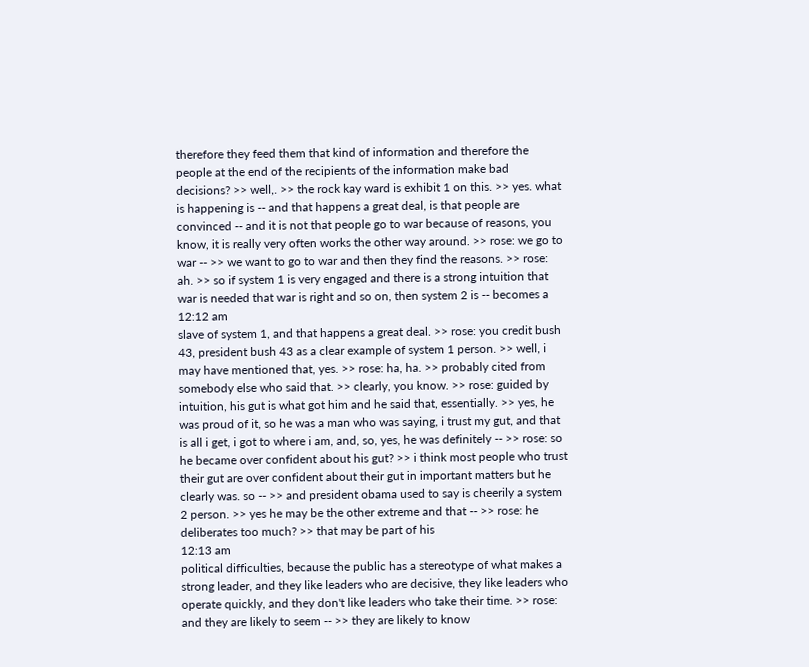therefore they feed them that kind of information and therefore the people at the end of the recipients of the information make bad decisions? >> well,. >> the rock kay ward is exhibit 1 on this. >> yes. what is happening is -- and that happens a great deal, is that people are convinced -- and it is not that people go to war because of reasons, you know, it is really very often works the other way around. >> rose: we go to war -- >> we want to go to war and then they find the reasons. >> rose: ah. >> so if system 1 is very engaged and there is a strong intuition that war is needed that war is right and so on, then system 2 is -- becomes a
12:12 am
slave of system 1, and that happens a great deal. >> rose: you credit bush 43, president bush 43 as a clear example of system 1 person. >> well, i may have mentioned that, yes. >> rose: ha, ha. >> probably cited from somebody else who said that. >> clearly, you know. >> rose: guided by intuition, his gut is what got him and he said that, essentially. >> yes, he was proud of it, so he was a man who was saying, i trust my gut, and that is all i get, i got to where i am, and, so, yes, he was definitely -- >> rose: so he became over confident about his gut? >> i think most people who trust their gut are over confident about their gut in important matters but he clearly was. so -- >> and president obama used to say is cheerily a system 2 person. >> yes he may be the other extreme and that -- >> rose: he deliberates too much? >> that may be part of his
12:13 am
political difficulties, because the public has a stereotype of what makes a strong leader, and they like leaders who are decisive, they like leaders who operate quickly, and they don't like leaders who take their time. >> rose: and they are likely to seem -- >> they are likely to know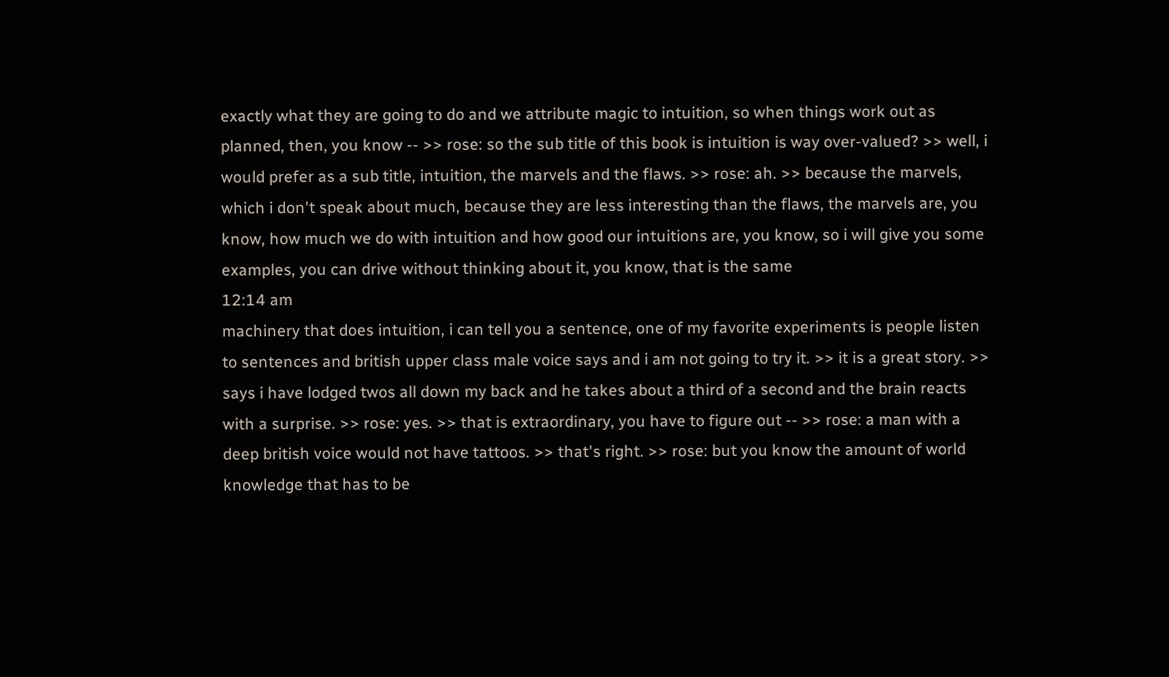exactly what they are going to do and we attribute magic to intuition, so when things work out as planned, then, you know -- >> rose: so the sub title of this book is intuition is way over-valued? >> well, i would prefer as a sub title, intuition, the marvels and the flaws. >> rose: ah. >> because the marvels, which i don't speak about much, because they are less interesting than the flaws, the marvels are, you know, how much we do with intuition and how good our intuitions are, you know, so i will give you some examples, you can drive without thinking about it, you know, that is the same
12:14 am
machinery that does intuition, i can tell you a sentence, one of my favorite experiments is people listen to sentences and british upper class male voice says and i am not going to try it. >> it is a great story. >> says i have lodged twos all down my back and he takes about a third of a second and the brain reacts with a surprise. >> rose: yes. >> that is extraordinary, you have to figure out -- >> rose: a man with a deep british voice would not have tattoos. >> that's right. >> rose: but you know the amount of world knowledge that has to be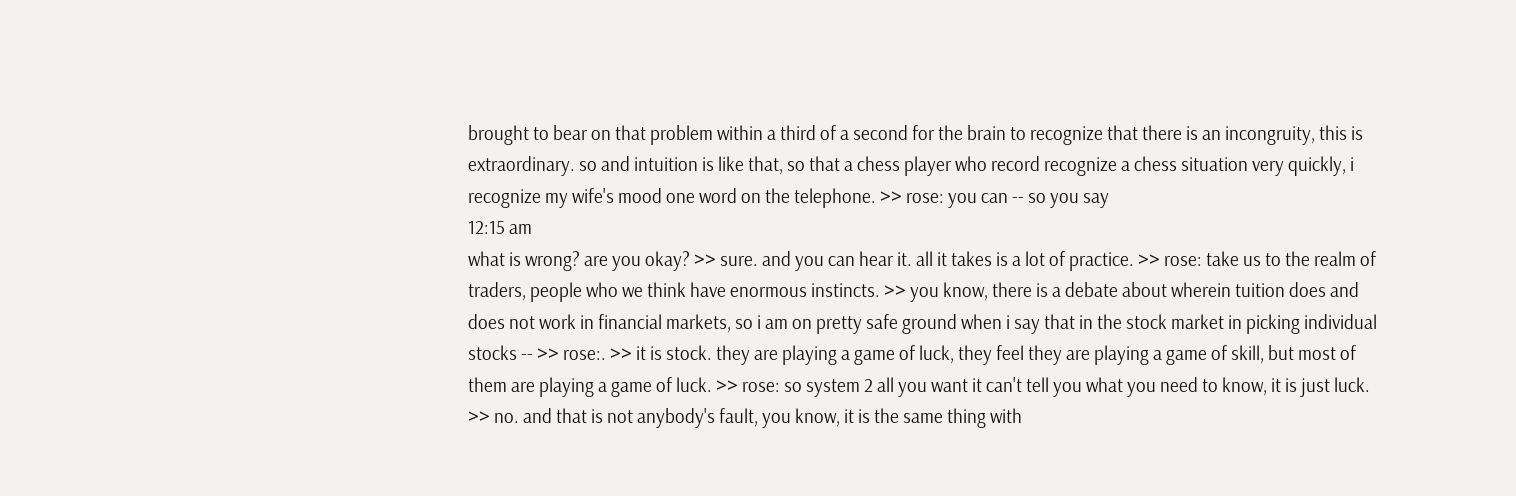brought to bear on that problem within a third of a second for the brain to recognize that there is an incongruity, this is extraordinary. so and intuition is like that, so that a chess player who record recognize a chess situation very quickly, i recognize my wife's mood one word on the telephone. >> rose: you can -- so you say
12:15 am
what is wrong? are you okay? >> sure. and you can hear it. all it takes is a lot of practice. >> rose: take us to the realm of traders, people who we think have enormous instincts. >> you know, there is a debate about wherein tuition does and does not work in financial markets, so i am on pretty safe ground when i say that in the stock market in picking individual stocks -- >> rose:. >> it is stock. they are playing a game of luck, they feel they are playing a game of skill, but most of them are playing a game of luck. >> rose: so system 2 all you want it can't tell you what you need to know, it is just luck. >> no. and that is not anybody's fault, you know, it is the same thing with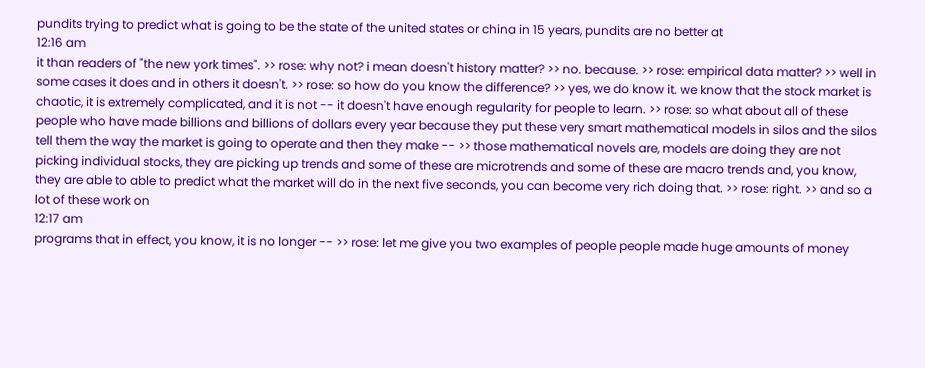pundits trying to predict what is going to be the state of the united states or china in 15 years, pundits are no better at
12:16 am
it than readers of "the new york times". >> rose: why not? i mean doesn't history matter? >> no. because. >> rose: empirical data matter? >> well in some cases it does and in others it doesn't. >> rose: so how do you know the difference? >> yes, we do know it. we know that the stock market is chaotic, it is extremely complicated, and it is not -- it doesn't have enough regularity for people to learn. >> rose: so what about all of these people who have made billions and billions of dollars every year because they put these very smart mathematical models in silos and the silos tell them the way the market is going to operate and then they make -- >> those mathematical novels are, models are doing they are not picking individual stocks, they are picking up trends and some of these are microtrends and some of these are macro trends and, you know, they are able to able to predict what the market will do in the next five seconds, you can become very rich doing that. >> rose: right. >> and so a lot of these work on
12:17 am
programs that in effect, you know, it is no longer -- >> rose: let me give you two examples of people people made huge amounts of money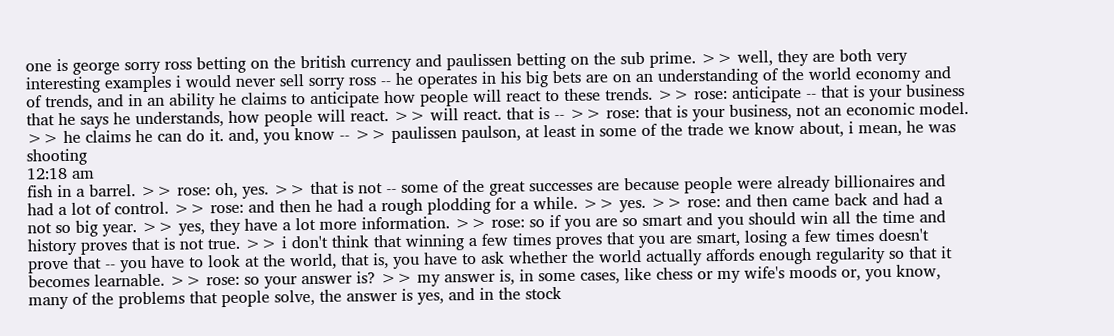one is george sorry ross betting on the british currency and paulissen betting on the sub prime. >> well, they are both very interesting examples i would never sell sorry ross -- he operates in his big bets are on an understanding of the world economy and of trends, and in an ability he claims to anticipate how people will react to these trends. >> rose: anticipate -- that is your business that he says he understands, how people will react. >> will react. that is -- >> rose: that is your business, not an economic model. >> he claims he can do it. and, you know -- >> paulissen paulson, at least in some of the trade we know about, i mean, he was shooting
12:18 am
fish in a barrel. >> rose: oh, yes. >> that is not -- some of the great successes are because people were already billionaires and had a lot of control. >> rose: and then he had a rough plodding for a while. >> yes. >> rose: and then came back and had a not so big year. >> yes, they have a lot more information. >> rose: so if you are so smart and you should win all the time and history proves that is not true. >> i don't think that winning a few times proves that you are smart, losing a few times doesn't prove that -- you have to look at the world, that is, you have to ask whether the world actually affords enough regularity so that it becomes learnable. >> rose: so your answer is? >> my answer is, in some cases, like chess or my wife's moods or, you know, many of the problems that people solve, the answer is yes, and in the stock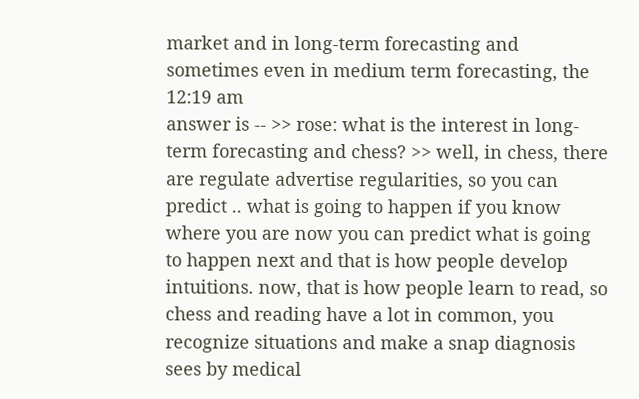market and in long-term forecasting and sometimes even in medium term forecasting, the
12:19 am
answer is -- >> rose: what is the interest in long-term forecasting and chess? >> well, in chess, there are regulate advertise regularities, so you can predict .. what is going to happen if you know where you are now you can predict what is going to happen next and that is how people develop intuitions. now, that is how people learn to read, so chess and reading have a lot in common, you recognize situations and make a snap diagnosis sees by medical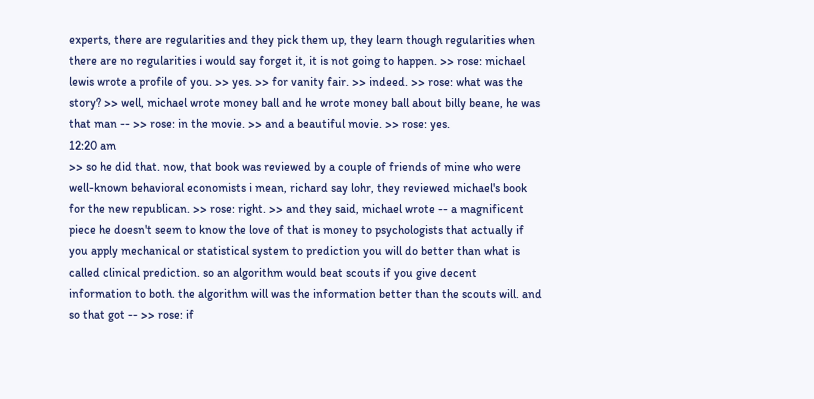experts, there are regularities and they pick them up, they learn though regularities when there are no regularities i would say forget it, it is not going to happen. >> rose: michael lewis wrote a profile of you. >> yes. >> for vanity fair. >> indeed. >> rose: what was the story? >> well, michael wrote money ball and he wrote money ball about billy beane, he was that man -- >> rose: in the movie. >> and a beautiful movie. >> rose: yes.
12:20 am
>> so he did that. now, that book was reviewed by a couple of friends of mine who were well-known behavioral economists i mean, richard say lohr, they reviewed michael's book for the new republican. >> rose: right. >> and they said, michael wrote -- a magnificent piece he doesn't seem to know the love of that is money to psychologists that actually if you apply mechanical or statistical system to prediction you will do better than what is called clinical prediction. so an algorithm would beat scouts if you give decent information to both. the algorithm will was the information better than the scouts will. and so that got -- >> rose: if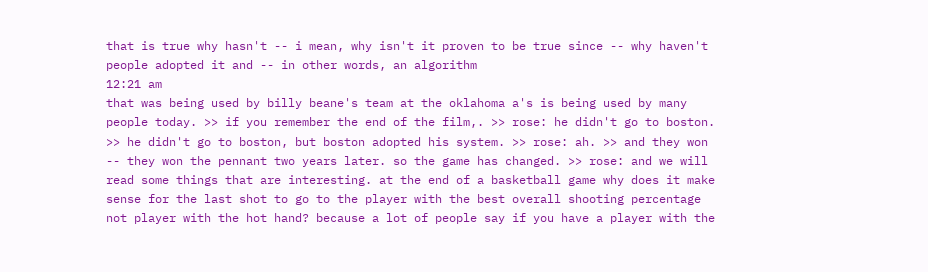that is true why hasn't -- i mean, why isn't it proven to be true since -- why haven't people adopted it and -- in other words, an algorithm
12:21 am
that was being used by billy beane's team at the oklahoma a's is being used by many people today. >> if you remember the end of the film,. >> rose: he didn't go to boston. >> he didn't go to boston, but boston adopted his system. >> rose: ah. >> and they won -- they won the pennant two years later. so the game has changed. >> rose: and we will read some things that are interesting. at the end of a basketball game why does it make sense for the last shot to go to the player with the best overall shooting percentage not player with the hot hand? because a lot of people say if you have a player with the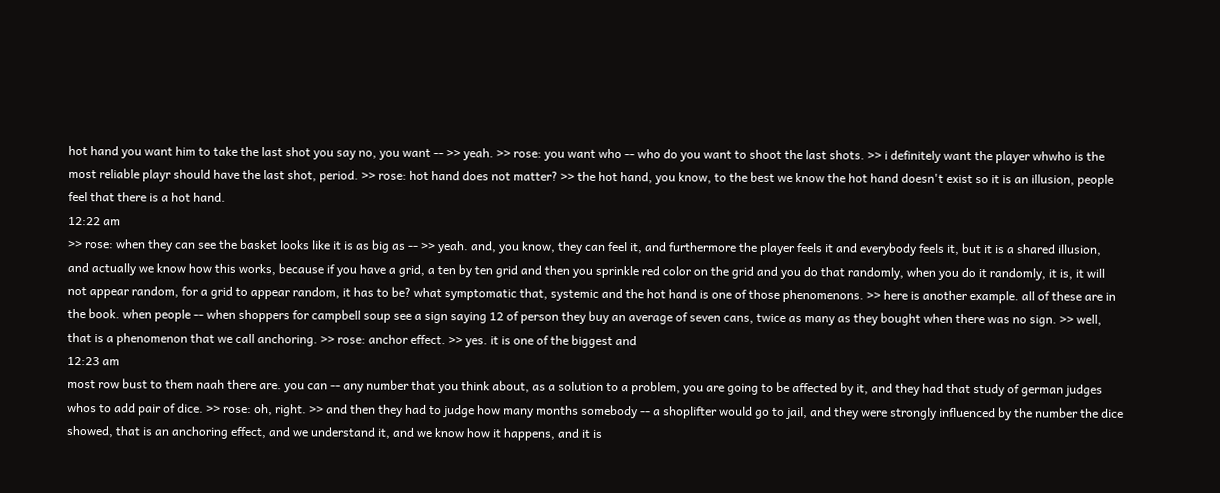hot hand you want him to take the last shot you say no, you want -- >> yeah. >> rose: you want who -- who do you want to shoot the last shots. >> i definitely want the player whwho is the most reliable playr should have the last shot, period. >> rose: hot hand does not matter? >> the hot hand, you know, to the best we know the hot hand doesn't exist so it is an illusion, people feel that there is a hot hand.
12:22 am
>> rose: when they can see the basket looks like it is as big as -- >> yeah. and, you know, they can feel it, and furthermore the player feels it and everybody feels it, but it is a shared illusion, and actually we know how this works, because if you have a grid, a ten by ten grid and then you sprinkle red color on the grid and you do that randomly, when you do it randomly, it is, it will not appear random, for a grid to appear random, it has to be? what symptomatic that, systemic and the hot hand is one of those phenomenons. >> here is another example. all of these are in the book. when people -- when shoppers for campbell soup see a sign saying 12 of person they buy an average of seven cans, twice as many as they bought when there was no sign. >> well, that is a phenomenon that we call anchoring. >> rose: anchor effect. >> yes. it is one of the biggest and
12:23 am
most row bust to them naah there are. you can -- any number that you think about, as a solution to a problem, you are going to be affected by it, and they had that study of german judges whos to add pair of dice. >> rose: oh, right. >> and then they had to judge how many months somebody -- a shoplifter would go to jail, and they were strongly influenced by the number the dice showed, that is an anchoring effect, and we understand it, and we know how it happens, and it is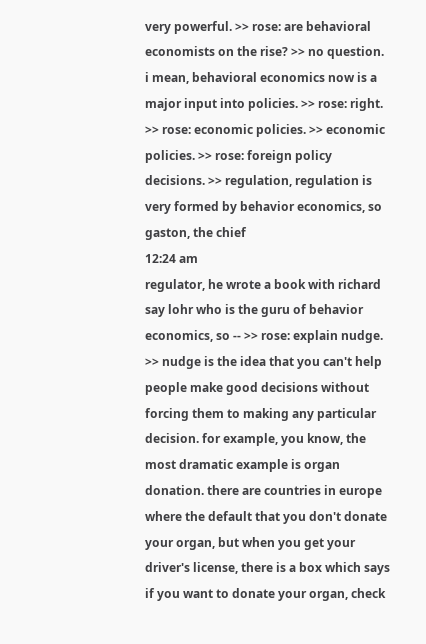very powerful. >> rose: are behavioral economists on the rise? >> no question. i mean, behavioral economics now is a major input into policies. >> rose: right. >> rose: economic policies. >> economic policies. >> rose: foreign policy decisions. >> regulation, regulation is very formed by behavior economics, so gaston, the chief
12:24 am
regulator, he wrote a book with richard say lohr who is the guru of behavior economics, so -- >> rose: explain nudge. >> nudge is the idea that you can't help people make good decisions without forcing them to making any particular decision. for example, you know, the most dramatic example is organ donation. there are countries in europe where the default that you don't donate your organ, but when you get your driver's license, there is a box which says if you want to donate your organ, check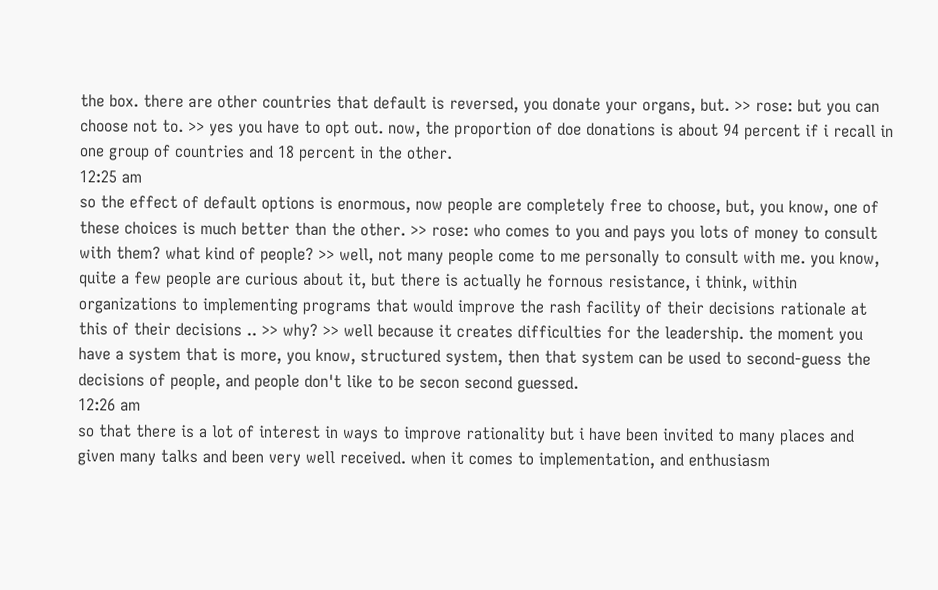the box. there are other countries that default is reversed, you donate your organs, but. >> rose: but you can choose not to. >> yes you have to opt out. now, the proportion of doe donations is about 94 percent if i recall in one group of countries and 18 percent in the other.
12:25 am
so the effect of default options is enormous, now people are completely free to choose, but, you know, one of these choices is much better than the other. >> rose: who comes to you and pays you lots of money to consult with them? what kind of people? >> well, not many people come to me personally to consult with me. you know, quite a few people are curious about it, but there is actually he fornous resistance, i think, within organizations to implementing programs that would improve the rash facility of their decisions rationale at this of their decisions .. >> why? >> well because it creates difficulties for the leadership. the moment you have a system that is more, you know, structured system, then that system can be used to second-guess the decisions of people, and people don't like to be secon second guessed.
12:26 am
so that there is a lot of interest in ways to improve rationality but i have been invited to many places and given many talks and been very well received. when it comes to implementation, and enthusiasm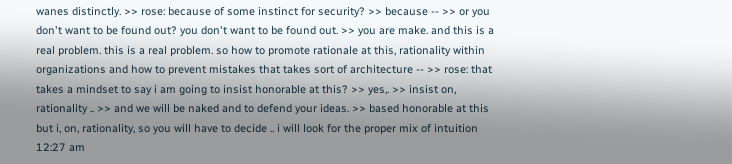wanes distinctly. >> rose: because of some instinct for security? >> because -- >> or you don't want to be found out? you don't want to be found out. >> you are make. and this is a real problem. this is a real problem. so how to promote rationale at this, rationality within organizations and how to prevent mistakes that takes sort of architecture -- >> rose: that takes a mindset to say i am going to insist honorable at this? >> yes,. >> insist on, rationality .. >> and we will be naked and to defend your ideas. >> based honorable at this but i, on, rationality, so you will have to decide .. i will look for the proper mix of intuition
12:27 am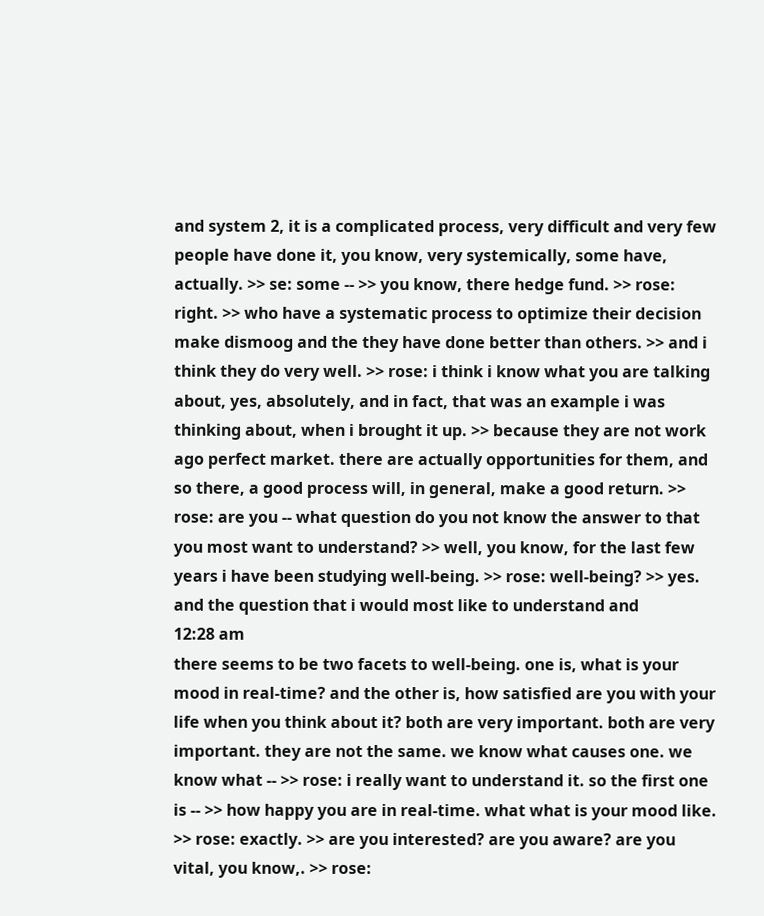and system 2, it is a complicated process, very difficult and very few people have done it, you know, very systemically, some have, actually. >> se: some -- >> you know, there hedge fund. >> rose: right. >> who have a systematic process to optimize their decision make dismoog and the they have done better than others. >> and i think they do very well. >> rose: i think i know what you are talking about, yes, absolutely, and in fact, that was an example i was thinking about, when i brought it up. >> because they are not work ago perfect market. there are actually opportunities for them, and so there, a good process will, in general, make a good return. >> rose: are you -- what question do you not know the answer to that you most want to understand? >> well, you know, for the last few years i have been studying well-being. >> rose: well-being? >> yes. and the question that i would most like to understand and
12:28 am
there seems to be two facets to well-being. one is, what is your mood in real-time? and the other is, how satisfied are you with your life when you think about it? both are very important. both are very important. they are not the same. we know what causes one. we know what -- >> rose: i really want to understand it. so the first one is -- >> how happy you are in real-time. what what is your mood like. >> rose: exactly. >> are you interested? are you aware? are you vital, you know,. >> rose: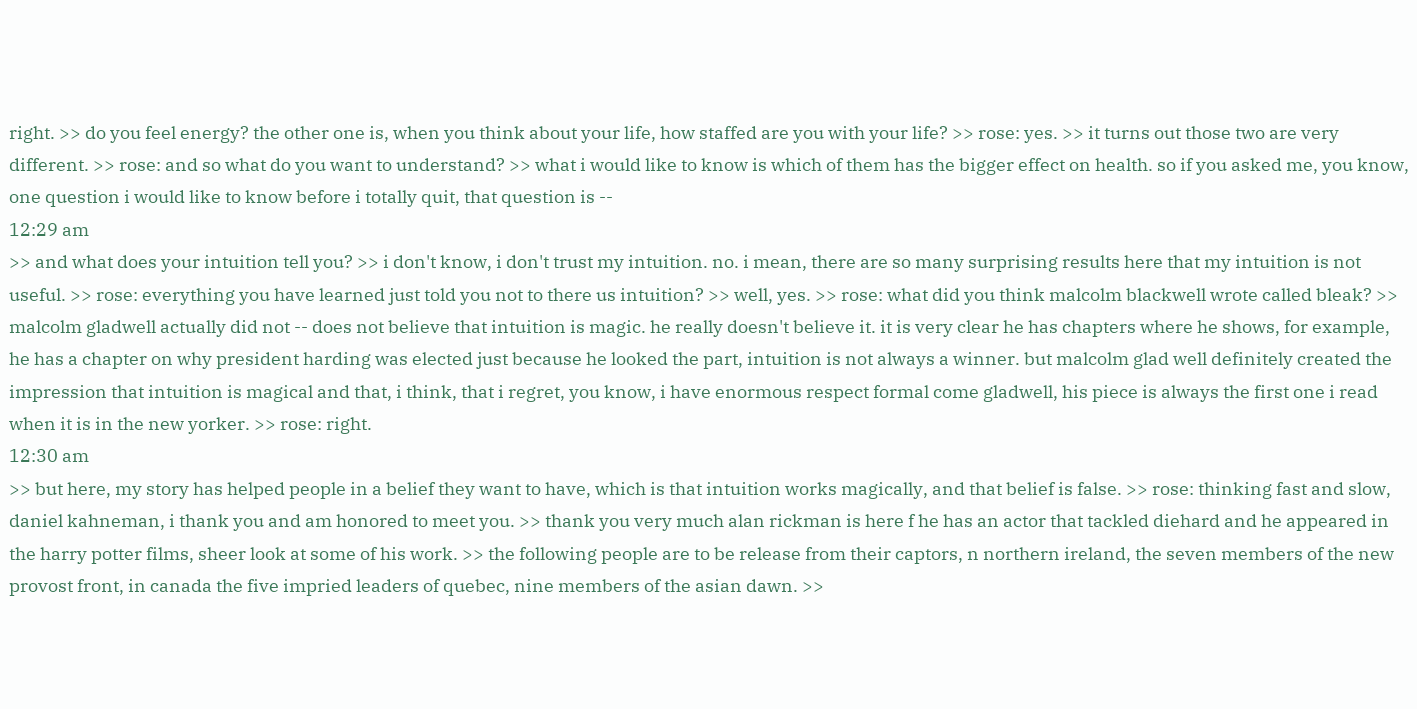right. >> do you feel energy? the other one is, when you think about your life, how staffed are you with your life? >> rose: yes. >> it turns out those two are very different. >> rose: and so what do you want to understand? >> what i would like to know is which of them has the bigger effect on health. so if you asked me, you know, one question i would like to know before i totally quit, that question is --
12:29 am
>> and what does your intuition tell you? >> i don't know, i don't trust my intuition. no. i mean, there are so many surprising results here that my intuition is not useful. >> rose: everything you have learned just told you not to there us intuition? >> well, yes. >> rose: what did you think malcolm blackwell wrote called bleak? >> malcolm gladwell actually did not -- does not believe that intuition is magic. he really doesn't believe it. it is very clear he has chapters where he shows, for example, he has a chapter on why president harding was elected just because he looked the part, intuition is not always a winner. but malcolm glad well definitely created the impression that intuition is magical and that, i think, that i regret, you know, i have enormous respect formal come gladwell, his piece is always the first one i read when it is in the new yorker. >> rose: right.
12:30 am
>> but here, my story has helped people in a belief they want to have, which is that intuition works magically, and that belief is false. >> rose: thinking fast and slow, daniel kahneman, i thank you and am honored to meet you. >> thank you very much alan rickman is here f he has an actor that tackled diehard and he appeared in the harry potter films, sheer look at some of his work. >> the following people are to be release from their captors, n northern ireland, the seven members of the new provost front, in canada the five impried leaders of quebec, nine members of the asian dawn. >>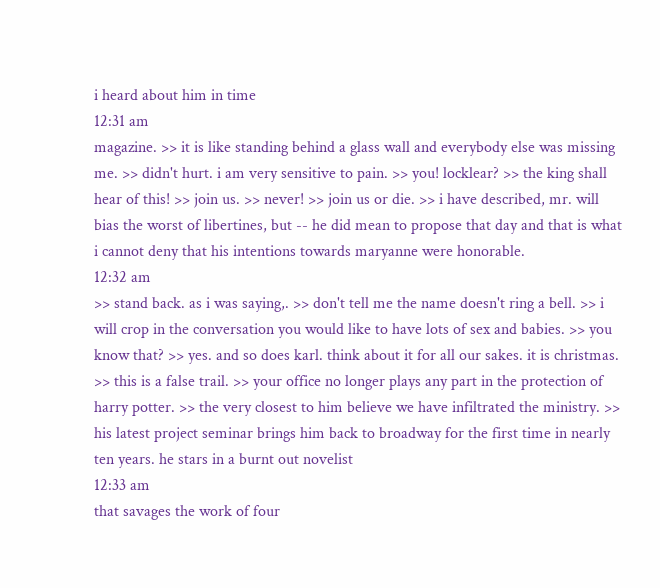i heard about him in time
12:31 am
magazine. >> it is like standing behind a glass wall and everybody else was missing me. >> didn't hurt. i am very sensitive to pain. >> you! locklear? >> the king shall hear of this! >> join us. >> never! >> join us or die. >> i have described, mr. will bias the worst of libertines, but -- he did mean to propose that day and that is what i cannot deny that his intentions towards maryanne were honorable.
12:32 am
>> stand back. as i was saying,. >> don't tell me the name doesn't ring a bell. >> i will crop in the conversation you would like to have lots of sex and babies. >> you know that? >> yes. and so does karl. think about it for all our sakes. it is christmas. >> this is a false trail. >> your office no longer plays any part in the protection of harry potter. >> the very closest to him believe we have infiltrated the ministry. >> his latest project seminar brings him back to broadway for the first time in nearly ten years. he stars in a burnt out novelist
12:33 am
that savages the work of four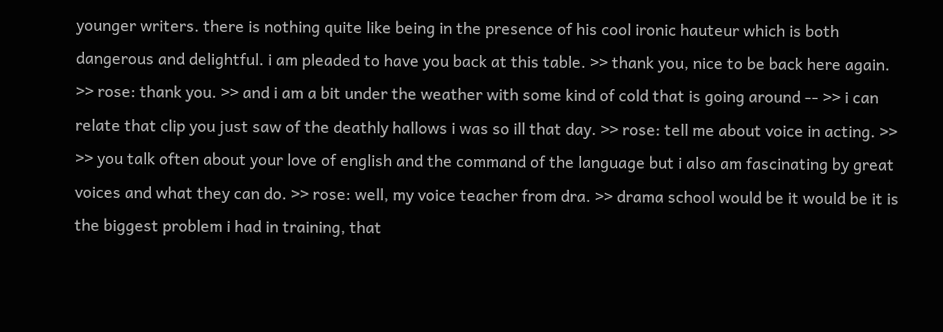younger writers. there is nothing quite like being in the presence of his cool ironic hauteur which is both dangerous and delightful. i am pleaded to have you back at this table. >> thank you, nice to be back here again. >> rose: thank you. >> and i am a bit under the weather with some kind of cold that is going around -- >> i can relate that clip you just saw of the deathly hallows i was so ill that day. >> rose: tell me about voice in acting. >> >> you talk often about your love of english and the command of the language but i also am fascinating by great voices and what they can do. >> rose: well, my voice teacher from dra. >> drama school would be it would be it is the biggest problem i had in training, that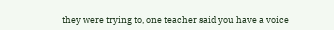they were trying to, one teacher said you have a voice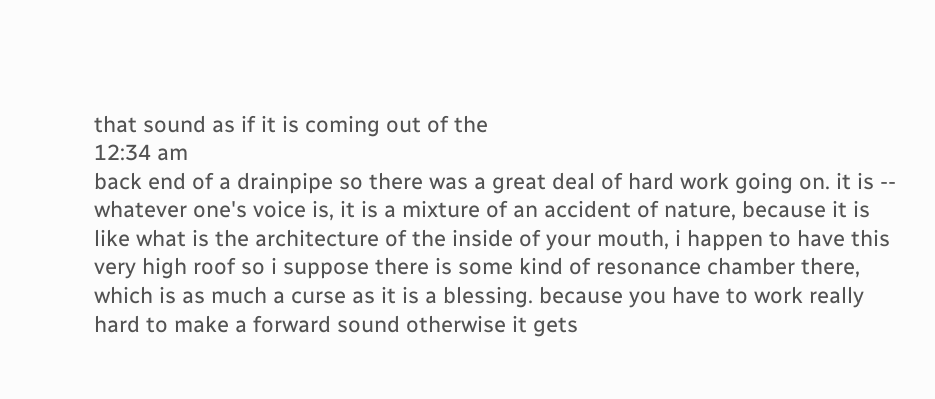that sound as if it is coming out of the
12:34 am
back end of a drainpipe so there was a great deal of hard work going on. it is -- whatever one's voice is, it is a mixture of an accident of nature, because it is like what is the architecture of the inside of your mouth, i happen to have this very high roof so i suppose there is some kind of resonance chamber there, which is as much a curse as it is a blessing. because you have to work really hard to make a forward sound otherwise it gets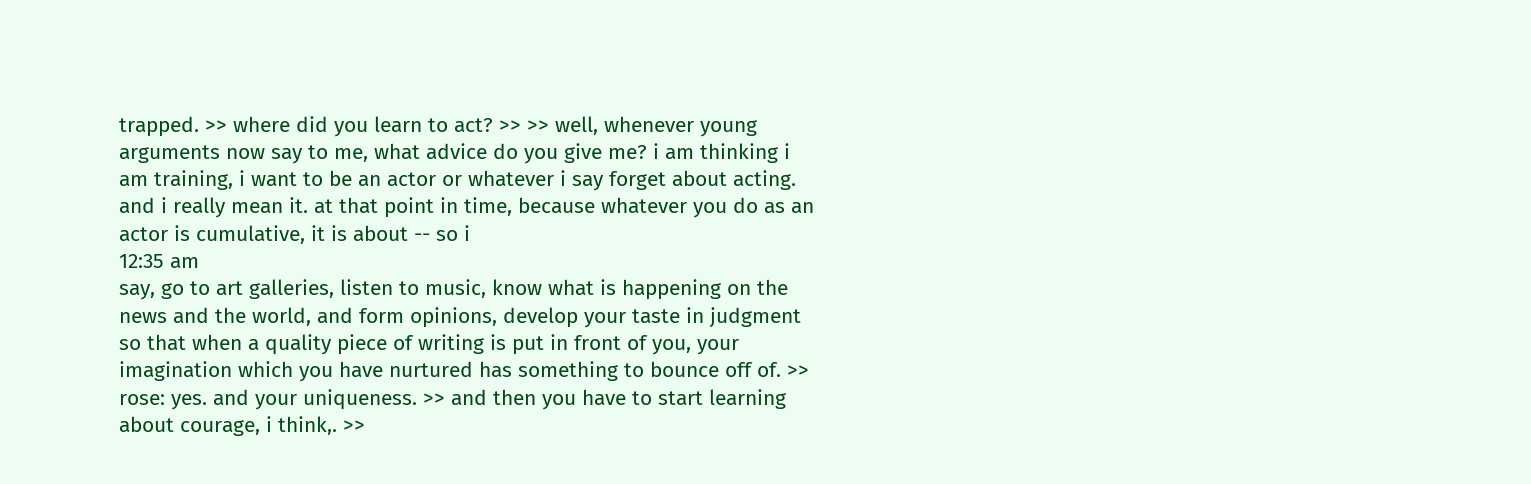trapped. >> where did you learn to act? >> >> well, whenever young arguments now say to me, what advice do you give me? i am thinking i am training, i want to be an actor or whatever i say forget about acting. and i really mean it. at that point in time, because whatever you do as an actor is cumulative, it is about -- so i
12:35 am
say, go to art galleries, listen to music, know what is happening on the news and the world, and form opinions, develop your taste in judgment so that when a quality piece of writing is put in front of you, your imagination which you have nurtured has something to bounce off of. >> rose: yes. and your uniqueness. >> and then you have to start learning about courage, i think,. >>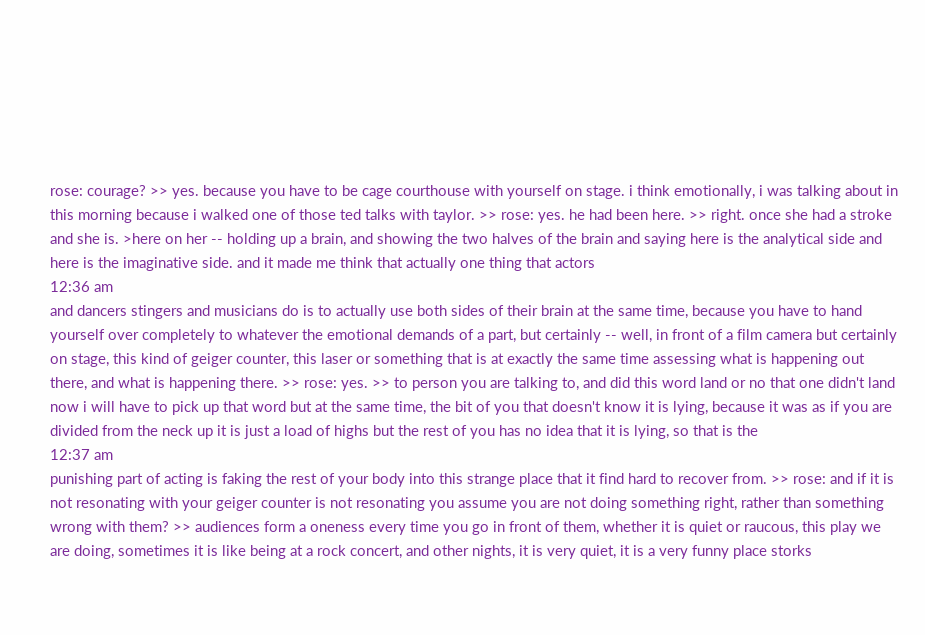rose: courage? >> yes. because you have to be cage courthouse with yourself on stage. i think emotionally, i was talking about in this morning because i walked one of those ted talks with taylor. >> rose: yes. he had been here. >> right. once she had a stroke and she is. >here on her -- holding up a brain, and showing the two halves of the brain and saying here is the analytical side and here is the imaginative side. and it made me think that actually one thing that actors
12:36 am
and dancers stingers and musicians do is to actually use both sides of their brain at the same time, because you have to hand yourself over completely to whatever the emotional demands of a part, but certainly -- well, in front of a film camera but certainly on stage, this kind of geiger counter, this laser or something that is at exactly the same time assessing what is happening out there, and what is happening there. >> rose: yes. >> to person you are talking to, and did this word land or no that one didn't land now i will have to pick up that word but at the same time, the bit of you that doesn't know it is lying, because it was as if you are divided from the neck up it is just a load of highs but the rest of you has no idea that it is lying, so that is the
12:37 am
punishing part of acting is faking the rest of your body into this strange place that it find hard to recover from. >> rose: and if it is not resonating with your geiger counter is not resonating you assume you are not doing something right, rather than something wrong with them? >> audiences form a oneness every time you go in front of them, whether it is quiet or raucous, this play we are doing, sometimes it is like being at a rock concert, and other nights, it is very quiet, it is a very funny place storks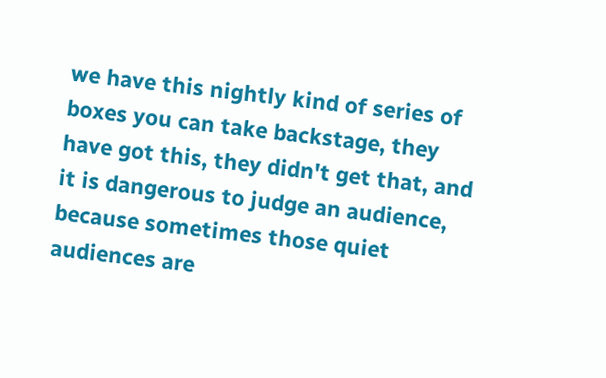we have this nightly kind of series of boxes you can take backstage, they have got this, they didn't get that, and it is dangerous to judge an audience, because sometimes those quiet audiences are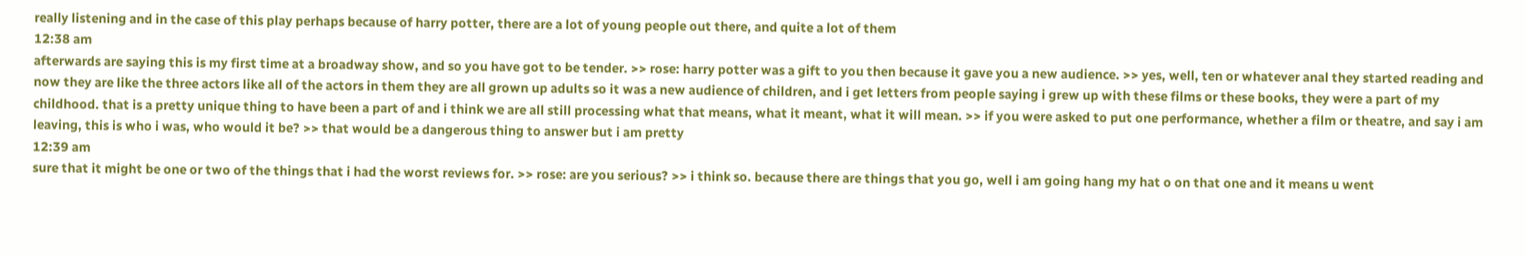really listening and in the case of this play perhaps because of harry potter, there are a lot of young people out there, and quite a lot of them
12:38 am
afterwards are saying this is my first time at a broadway show, and so you have got to be tender. >> rose: harry potter was a gift to you then because it gave you a new audience. >> yes, well, ten or whatever anal they started reading and now they are like the three actors like all of the actors in them they are all grown up adults so it was a new audience of children, and i get letters from people saying i grew up with these films or these books, they were a part of my childhood. that is a pretty unique thing to have been a part of and i think we are all still processing what that means, what it meant, what it will mean. >> if you were asked to put one performance, whether a film or theatre, and say i am leaving, this is who i was, who would it be? >> that would be a dangerous thing to answer but i am pretty
12:39 am
sure that it might be one or two of the things that i had the worst reviews for. >> rose: are you serious? >> i think so. because there are things that you go, well i am going hang my hat o on that one and it means u went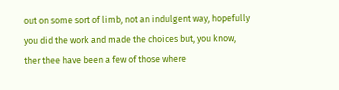out on some sort of limb, not an indulgent way, hopefully you did the work and made the choices but, you know, ther thee have been a few of those where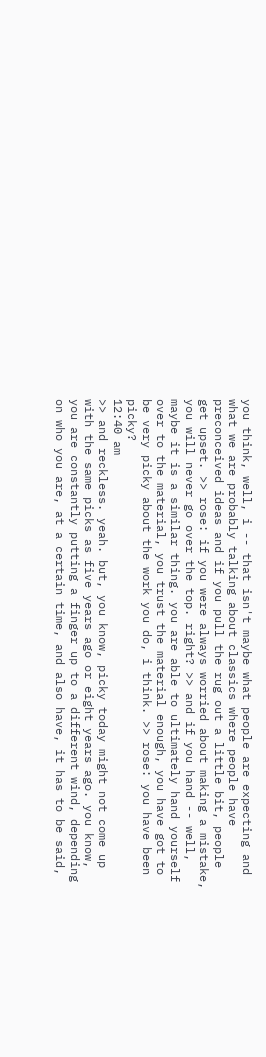you think, well, i -- that isn't maybe what people are expecting and what we are probably talking about classics where people have preconceived ideas and if you pull the rug out a little bit, people get upset. >> rose: if you were always worried about making a mistake, you will never go over the top. right? >> and if you hand -- well, maybe it is a similar thing. you are able to ultimately hand yourself over to the material, you trust the material enough, you have got to be very picky about the work you do, i think. >> rose: you have been picky?
12:40 am
>> and reckless. yeah. but, you know, picky today might not come up with the same picks as five years ago or eight years ago. you know, you are constantly putting a finger up to a different wind, depending on who you are, at a certain time, and also have, it has to be said,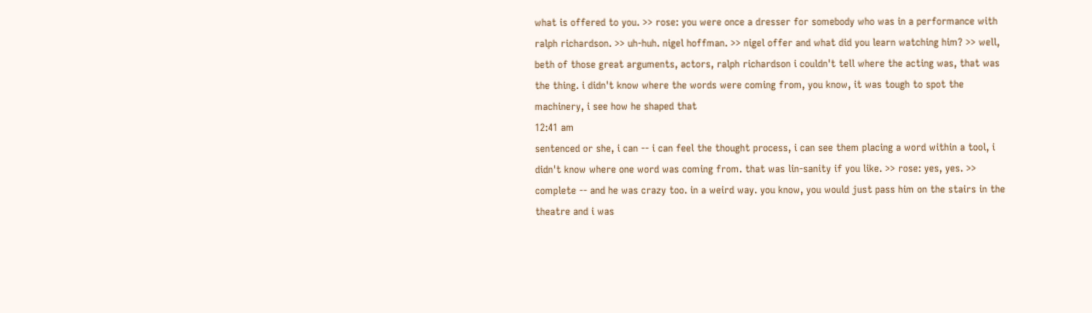what is offered to you. >> rose: you were once a dresser for somebody who was in a performance with ralph richardson. >> uh-huh. nigel hoffman. >> nigel offer and what did you learn watching him? >> well, beth of those great arguments, actors, ralph richardson i couldn't tell where the acting was, that was the thing. i didn't know where the words were coming from, you know, it was tough to spot the machinery, i see how he shaped that
12:41 am
sentenced or she, i can -- i can feel the thought process, i can see them placing a word within a tool, i didn't know where one word was coming from. that was lin-sanity if you like. >> rose: yes, yes. >> complete -- and he was crazy too. in a weird way. you know, you would just pass him on the stairs in the theatre and i was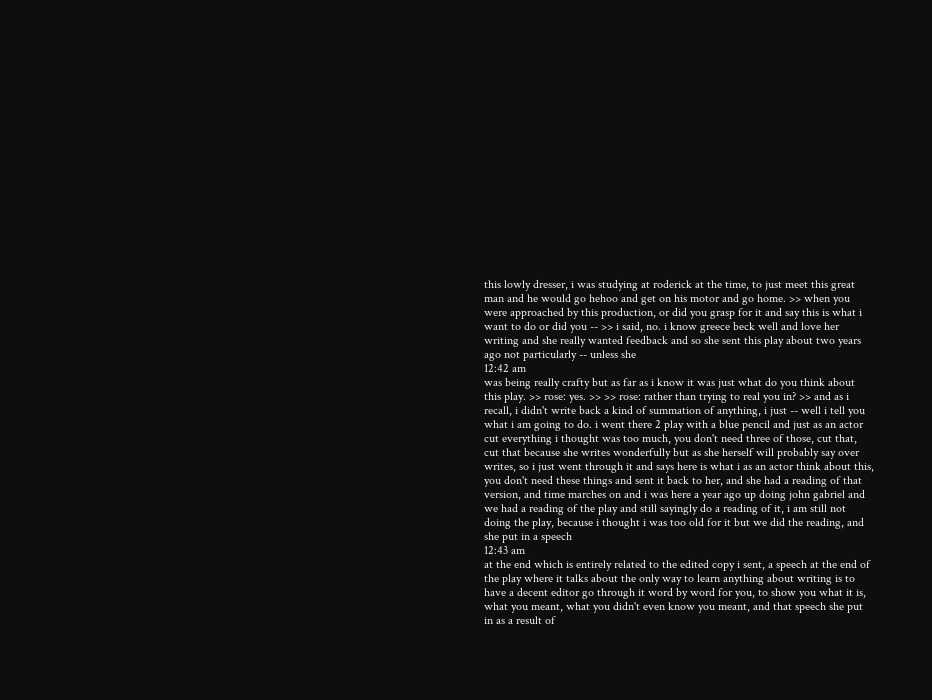this lowly dresser, i was studying at roderick at the time, to just meet this great man and he would go hehoo and get on his motor and go home. >> when you were approached by this production, or did you grasp for it and say this is what i want to do or did you -- >> i said, no. i know greece beck well and love her writing and she really wanted feedback and so she sent this play about two years ago not particularly -- unless she
12:42 am
was being really crafty but as far as i know it was just what do you think about this play. >> rose: yes. >> >> rose: rather than trying to real you in? >> and as i recall, i didn't write back a kind of summation of anything, i just -- well i tell you what i am going to do. i went there 2 play with a blue pencil and just as an actor cut everything i thought was too much, you don't need three of those, cut that, cut that because she writes wonderfully but as she herself will probably say over writes, so i just went through it and says here is what i as an actor think about this, you don't need these things and sent it back to her, and she had a reading of that version, and time marches on and i was here a year ago up doing john gabriel and we had a reading of the play and still sayingly do a reading of it, i am still not doing the play, because i thought i was too old for it but we did the reading, and she put in a speech
12:43 am
at the end which is entirely related to the edited copy i sent, a speech at the end of the play where it talks about the only way to learn anything about writing is to have a decent editor go through it word by word for you, to show you what it is, what you meant, what you didn't even know you meant, and that speech she put in as a result of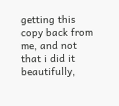getting this copy back from me, and not that i did it beautifully,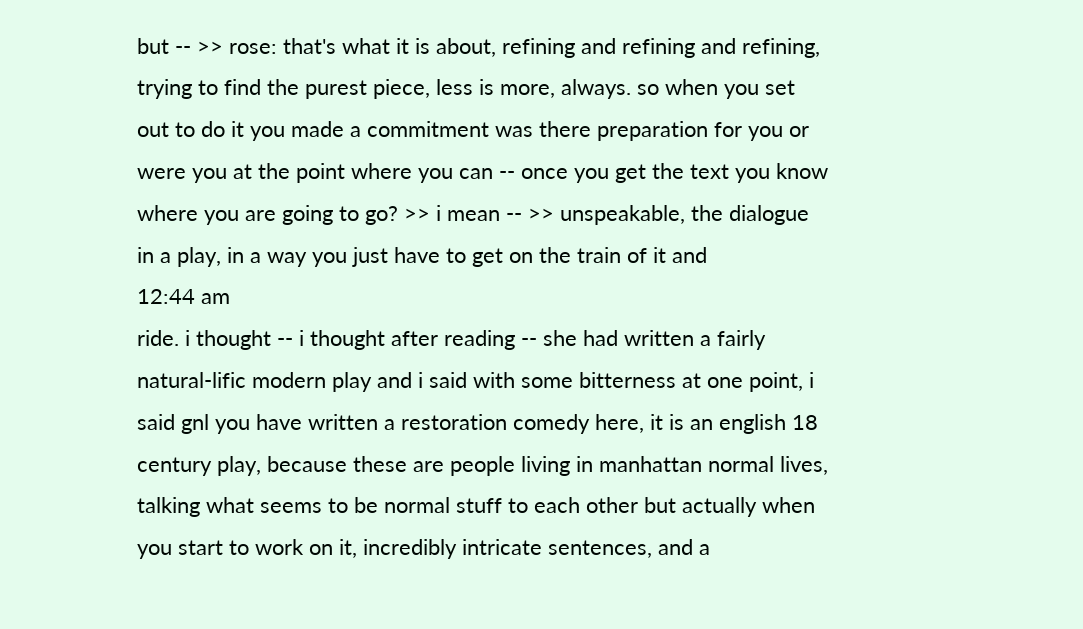but -- >> rose: that's what it is about, refining and refining and refining, trying to find the purest piece, less is more, always. so when you set out to do it you made a commitment was there preparation for you or were you at the point where you can -- once you get the text you know where you are going to go? >> i mean -- >> unspeakable, the dialogue in a play, in a way you just have to get on the train of it and
12:44 am
ride. i thought -- i thought after reading -- she had written a fairly natural-lific modern play and i said with some bitterness at one point, i said gnl you have written a restoration comedy here, it is an english 18 century play, because these are people living in manhattan normal lives, talking what seems to be normal stuff to each other but actually when you start to work on it, incredibly intricate sentences, and a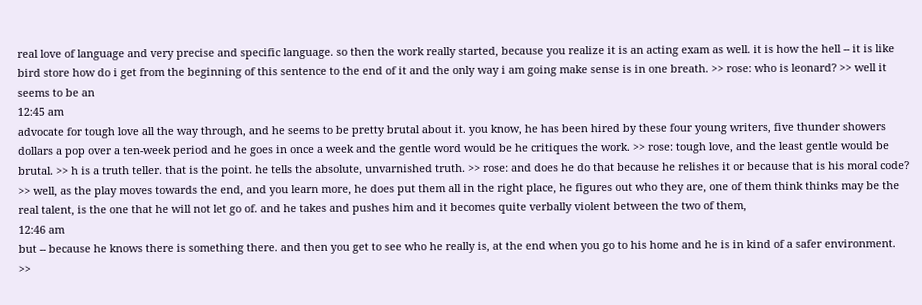real love of language and very precise and specific language. so then the work really started, because you realize it is an acting exam as well. it is how the hell -- it is like bird store how do i get from the beginning of this sentence to the end of it and the only way i am going make sense is in one breath. >> rose: who is leonard? >> well it seems to be an
12:45 am
advocate for tough love all the way through, and he seems to be pretty brutal about it. you know, he has been hired by these four young writers, five thunder showers dollars a pop over a ten-week period and he goes in once a week and the gentle word would be he critiques the work. >> rose: tough love, and the least gentle would be brutal. >> h is a truth teller. that is the point. he tells the absolute, unvarnished truth. >> rose: and does he do that because he relishes it or because that is his moral code? >> well, as the play moves towards the end, and you learn more, he does put them all in the right place, he figures out who they are, one of them think thinks may be the real talent, is the one that he will not let go of. and he takes and pushes him and it becomes quite verbally violent between the two of them,
12:46 am
but -- because he knows there is something there. and then you get to see who he really is, at the end when you go to his home and he is in kind of a safer environment. >>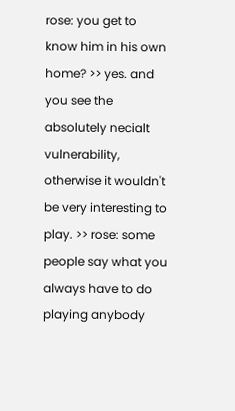rose: you get to know him in his own home? >> yes. and you see the absolutely necialt vulnerability, otherwise it wouldn't be very interesting to play. >> rose: some people say what you always have to do playing anybody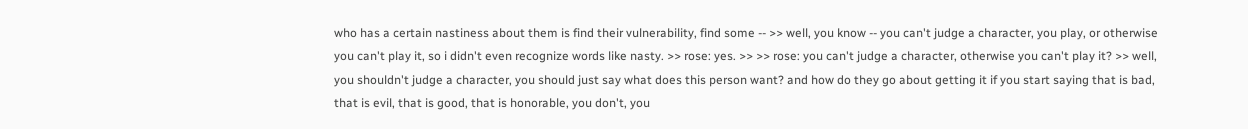who has a certain nastiness about them is find their vulnerability, find some -- >> well, you know -- you can't judge a character, you play, or otherwise you can't play it, so i didn't even recognize words like nasty. >> rose: yes. >> >> rose: you can't judge a character, otherwise you can't play it? >> well, you shouldn't judge a character, you should just say what does this person want? and how do they go about getting it if you start saying that is bad, that is evil, that is good, that is honorable, you don't, you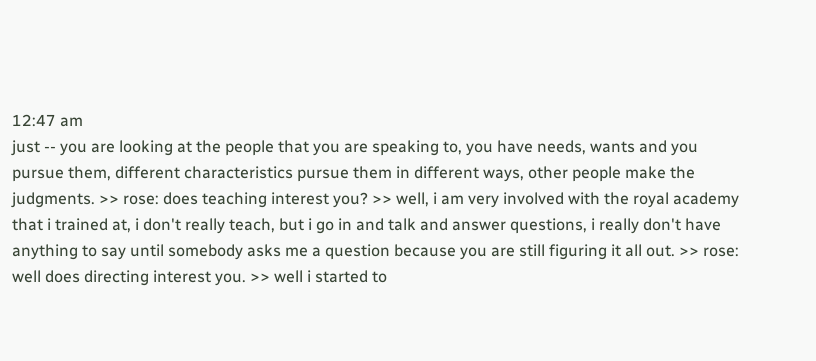12:47 am
just -- you are looking at the people that you are speaking to, you have needs, wants and you pursue them, different characteristics pursue them in different ways, other people make the judgments. >> rose: does teaching interest you? >> well, i am very involved with the royal academy that i trained at, i don't really teach, but i go in and talk and answer questions, i really don't have anything to say until somebody asks me a question because you are still figuring it all out. >> rose: well does directing interest you. >> well i started to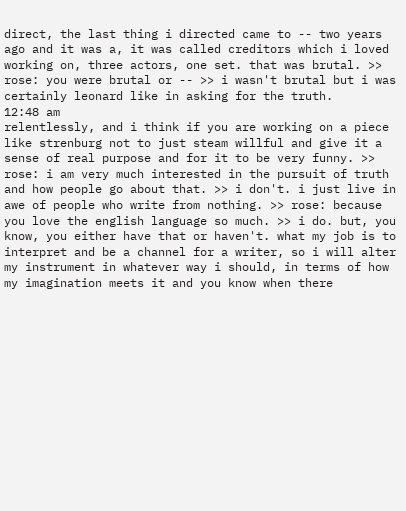direct, the last thing i directed came to -- two years ago and it was a, it was called creditors which i loved working on, three actors, one set. that was brutal. >> rose: you were brutal or -- >> i wasn't brutal but i was certainly leonard like in asking for the truth.
12:48 am
relentlessly, and i think if you are working on a piece like strenburg not to just steam willful and give it a sense of real purpose and for it to be very funny. >> rose: i am very much interested in the pursuit of truth and how people go about that. >> i don't. i just live in awe of people who write from nothing. >> rose: because you love the english language so much. >> i do. but, you know, you either have that or haven't. what my job is to interpret and be a channel for a writer, so i will alter my instrument in whatever way i should, in terms of how my imagination meets it and you know when there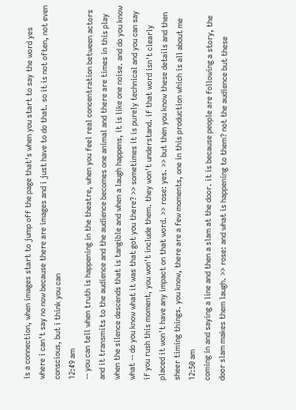is a connection, when images start to jump off the page that's when you start to say the word yes where i can't say no now because there are images and i just have to do that. so it is not often, not even conscious, but i think you can
12:49 am
-- you can tell when truth is happening in the theatre, when you feel real concentration between actors and it transmits to the audience and the audience becomes one animal and there are times in this play when the silence descends that is tangible and when a laugh happens, it is like one noise. and do you know what -- do you know what it was that got you there? >> sometimes it is purely technical and you can say if you rush this moment, you won't include them. they won't understand. if that word isn't clearly placed it won't have any impact on that word. >> rose: yes. >> but then you know these details and then sheer timing things. you know, there are a few moments, one in this production which is all about me
12:50 am
coming in and saying a line and then a slam at the door. it is because people are following a story, the door slam makes them laugh. >> rose: and what is happening to them? not the audience but these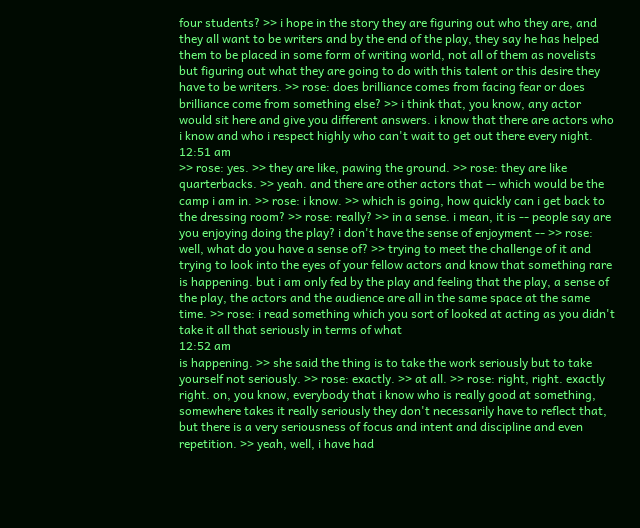four students? >> i hope in the story they are figuring out who they are, and they all want to be writers and by the end of the play, they say he has helped them to be placed in some form of writing world, not all of them as novelists but figuring out what they are going to do with this talent or this desire they have to be writers. >> rose: does brilliance comes from facing fear or does brilliance come from something else? >> i think that, you know, any actor would sit here and give you different answers. i know that there are actors who i know and who i respect highly who can't wait to get out there every night.
12:51 am
>> rose: yes. >> they are like, pawing the ground. >> rose: they are like quarterbacks. >> yeah. and there are other actors that -- which would be the camp i am in. >> rose: i know. >> which is going, how quickly can i get back to the dressing room? >> rose: really? >> in a sense. i mean, it is -- people say are you enjoying doing the play? i don't have the sense of enjoyment -- >> rose: well, what do you have a sense of? >> trying to meet the challenge of it and trying to look into the eyes of your fellow actors and know that something rare is happening. but i am only fed by the play and feeling that the play, a sense of the play, the actors and the audience are all in the same space at the same time. >> rose: i read something which you sort of looked at acting as you didn't take it all that seriously in terms of what
12:52 am
is happening. >> she said the thing is to take the work seriously but to take yourself not seriously. >> rose: exactly. >> at all. >> rose: right, right. exactly right. on, you know, everybody that i know who is really good at something, somewhere takes it really seriously they don't necessarily have to reflect that, but there is a very seriousness of focus and intent and discipline and even repetition. >> yeah, well, i have had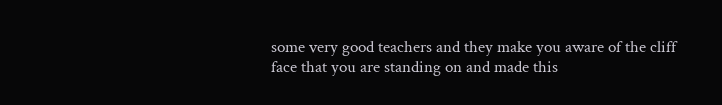some very good teachers and they make you aware of the cliff face that you are standing on and made this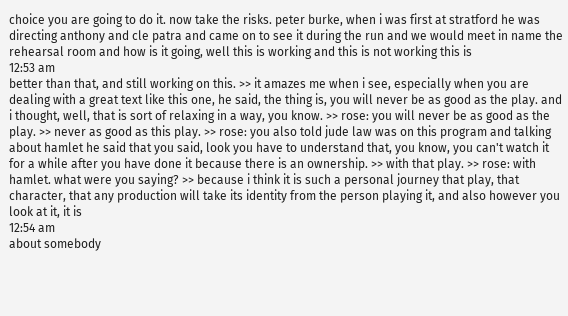choice you are going to do it. now take the risks. peter burke, when i was first at stratford he was directing anthony and cle patra and came on to see it during the run and we would meet in name the rehearsal room and how is it going, well this is working and this is not working this is
12:53 am
better than that, and still working on this. >> it amazes me when i see, especially when you are dealing with a great text like this one, he said, the thing is, you will never be as good as the play. and i thought, well, that is sort of relaxing in a way, you know. >> rose: you will never be as good as the play. >> never as good as this play. >> rose: you also told jude law was on this program and talking about hamlet he said that you said, look you have to understand that, you know, you can't watch it for a while after you have done it because there is an ownership. >> with that play. >> rose: with hamlet. what were you saying? >> because i think it is such a personal journey that play, that character, that any production will take its identity from the person playing it, and also however you look at it, it is
12:54 am
about somebody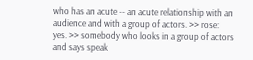who has an acute -- an acute relationship with an audience and with a group of actors. >> rose: yes. >> somebody who looks in a group of actors and says speak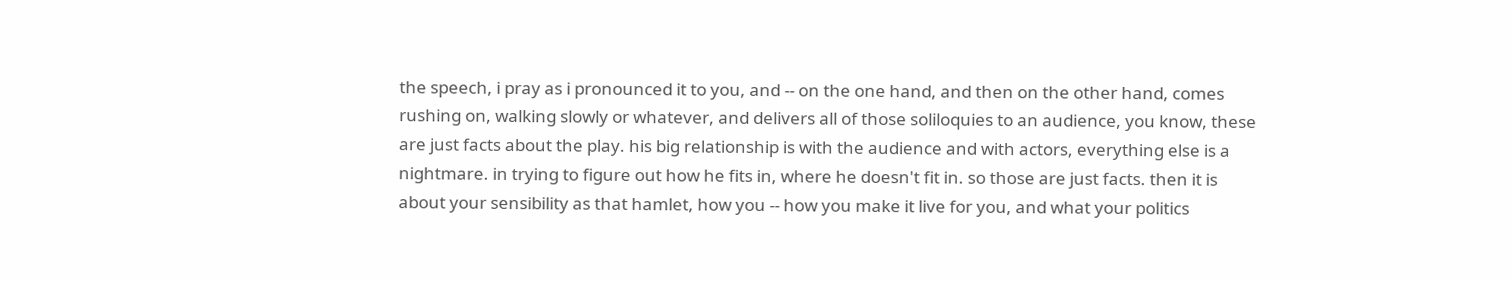the speech, i pray as i pronounced it to you, and -- on the one hand, and then on the other hand, comes rushing on, walking slowly or whatever, and delivers all of those soliloquies to an audience, you know, these are just facts about the play. his big relationship is with the audience and with actors, everything else is a nightmare. in trying to figure out how he fits in, where he doesn't fit in. so those are just facts. then it is about your sensibility as that hamlet, how you -- how you make it live for you, and what your politics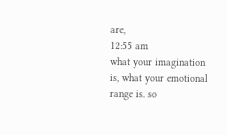are,
12:55 am
what your imagination is, what your emotional range is. so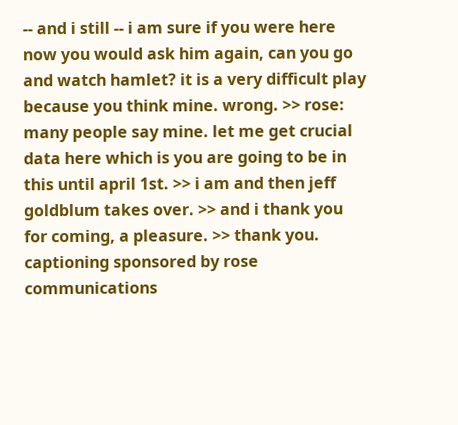-- and i still -- i am sure if you were here now you would ask him again, can you go and watch hamlet? it is a very difficult play because you think mine. wrong. >> rose: many people say mine. let me get crucial data here which is you are going to be in this until april 1st. >> i am and then jeff goldblum takes over. >> and i thank you for coming, a pleasure. >> thank you. captioning sponsored by rose communications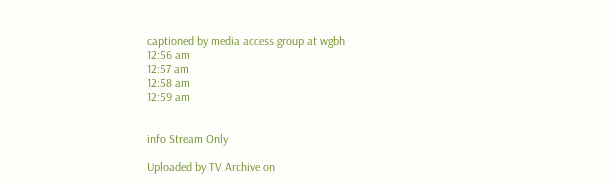captioned by media access group at wgbh
12:56 am
12:57 am
12:58 am
12:59 am


info Stream Only

Uploaded by TV Archive on